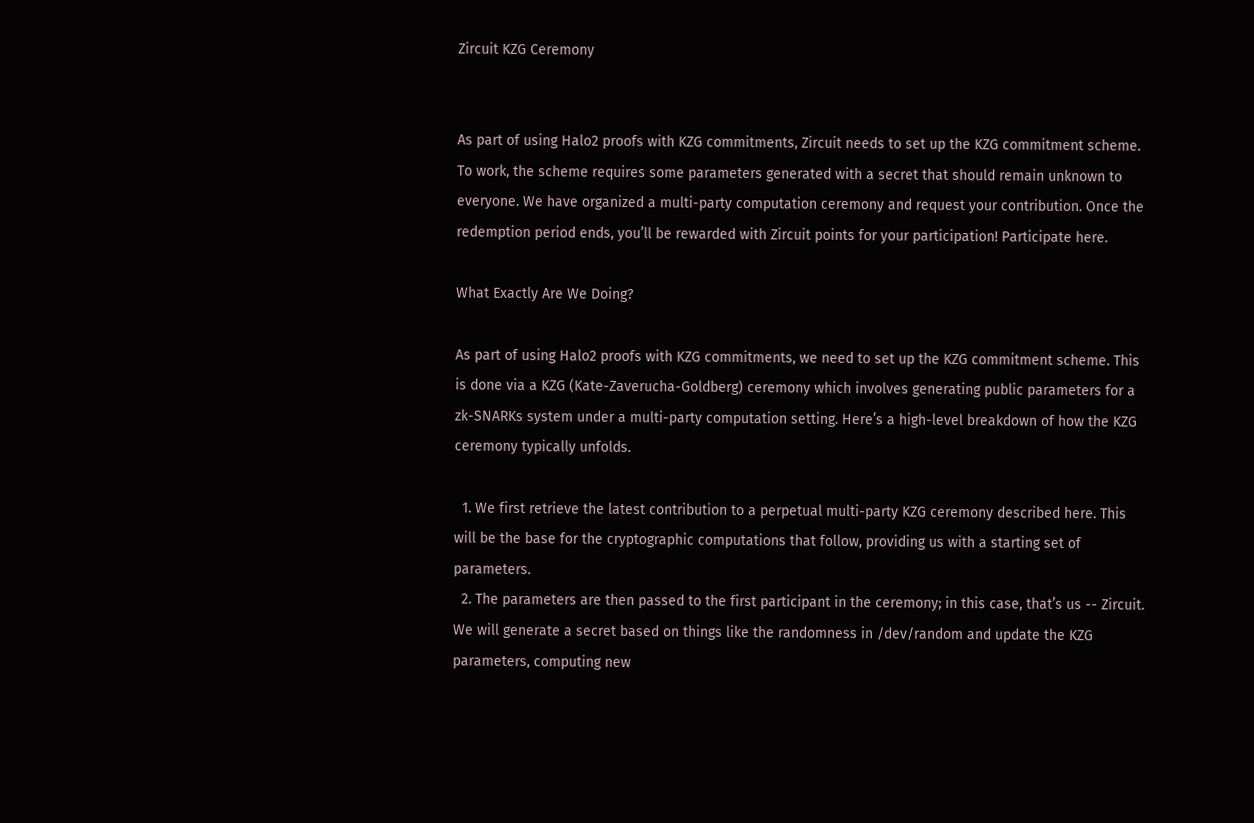Zircuit KZG Ceremony


As part of using Halo2 proofs with KZG commitments, Zircuit needs to set up the KZG commitment scheme. To work, the scheme requires some parameters generated with a secret that should remain unknown to everyone. We have organized a multi-party computation ceremony and request your contribution. Once the redemption period ends, you’ll be rewarded with Zircuit points for your participation! Participate here.

What Exactly Are We Doing?

As part of using Halo2 proofs with KZG commitments, we need to set up the KZG commitment scheme. This is done via a KZG (Kate-Zaverucha-Goldberg) ceremony which involves generating public parameters for a zk-SNARKs system under a multi-party computation setting. Here’s a high-level breakdown of how the KZG ceremony typically unfolds.

  1. We first retrieve the latest contribution to a perpetual multi-party KZG ceremony described here. This will be the base for the cryptographic computations that follow, providing us with a starting set of parameters.
  2. The parameters are then passed to the first participant in the ceremony; in this case, that’s us -- Zircuit. We will generate a secret based on things like the randomness in /dev/random and update the KZG parameters, computing new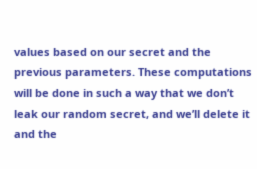values based on our secret and the previous parameters. These computations will be done in such a way that we don’t leak our random secret, and we’ll delete it and the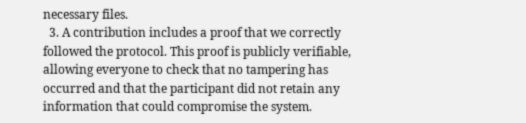necessary files.
  3. A contribution includes a proof that we correctly followed the protocol. This proof is publicly verifiable, allowing everyone to check that no tampering has occurred and that the participant did not retain any information that could compromise the system.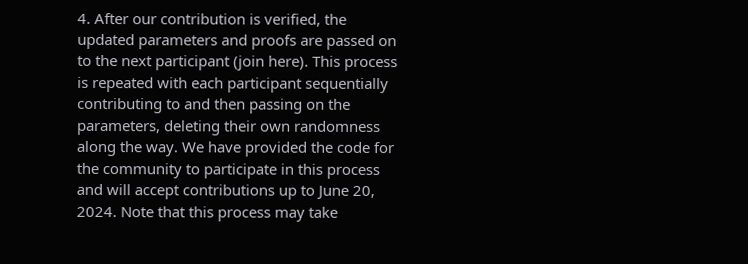4. After our contribution is verified, the updated parameters and proofs are passed on to the next participant (join here). This process is repeated with each participant sequentially contributing to and then passing on the parameters, deleting their own randomness along the way. We have provided the code for the community to participate in this process and will accept contributions up to June 20, 2024. Note that this process may take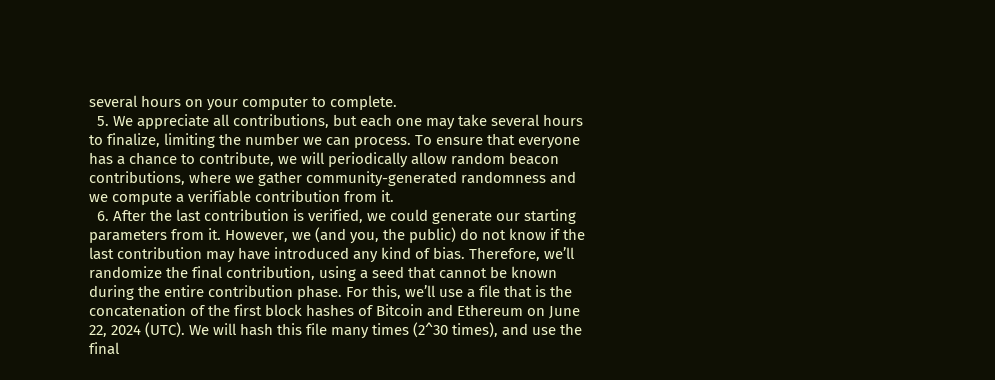several hours on your computer to complete.
  5. We appreciate all contributions, but each one may take several hours to finalize, limiting the number we can process. To ensure that everyone has a chance to contribute, we will periodically allow random beacon contributions, where we gather community-generated randomness and we compute a verifiable contribution from it.
  6. After the last contribution is verified, we could generate our starting parameters from it. However, we (and you, the public) do not know if the last contribution may have introduced any kind of bias. Therefore, we’ll randomize the final contribution, using a seed that cannot be known during the entire contribution phase. For this, we’ll use a file that is the concatenation of the first block hashes of Bitcoin and Ethereum on June 22, 2024 (UTC). We will hash this file many times (2^30 times), and use the final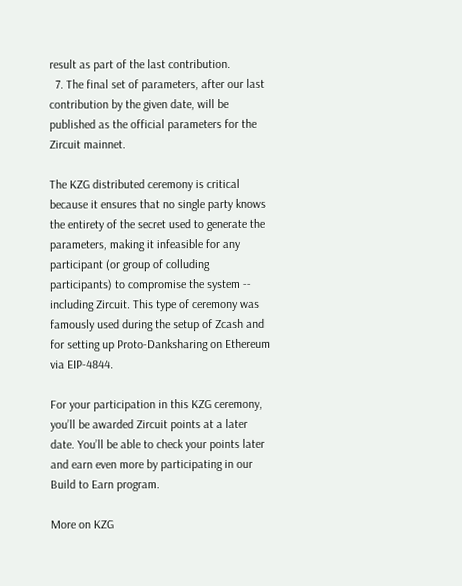result as part of the last contribution.
  7. The final set of parameters, after our last contribution by the given date, will be published as the official parameters for the Zircuit mainnet.

The KZG distributed ceremony is critical because it ensures that no single party knows the entirety of the secret used to generate the parameters, making it infeasible for any participant (or group of colluding participants) to compromise the system -- including Zircuit. This type of ceremony was famously used during the setup of Zcash and for setting up Proto-Danksharing on Ethereum via EIP-4844.

For your participation in this KZG ceremony, you’ll be awarded Zircuit points at a later date. You’ll be able to check your points later and earn even more by participating in our Build to Earn program.

More on KZG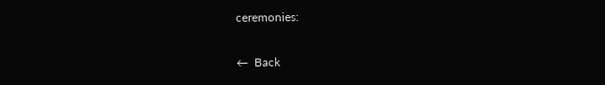ceremonies:

←  Back